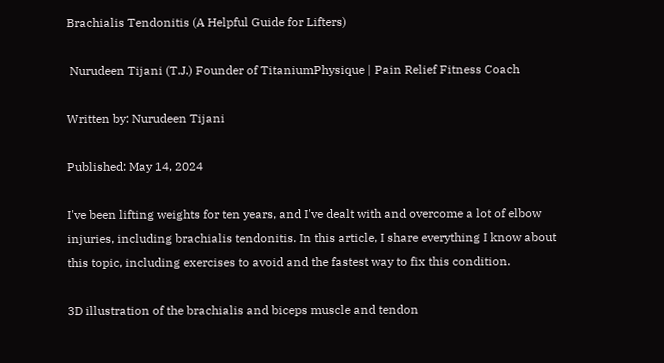Brachialis Tendonitis (A Helpful Guide for Lifters)

 Nurudeen Tijani (T.J.) Founder of TitaniumPhysique | Pain Relief Fitness Coach

Written by: Nurudeen Tijani

Published: May 14, 2024

I've been lifting weights for ten years, and I've dealt with and overcome a lot of elbow injuries, including brachialis tendonitis. In this article, I share everything I know about this topic, including exercises to avoid and the fastest way to fix this condition.

3D illustration of the brachialis and biceps muscle and tendon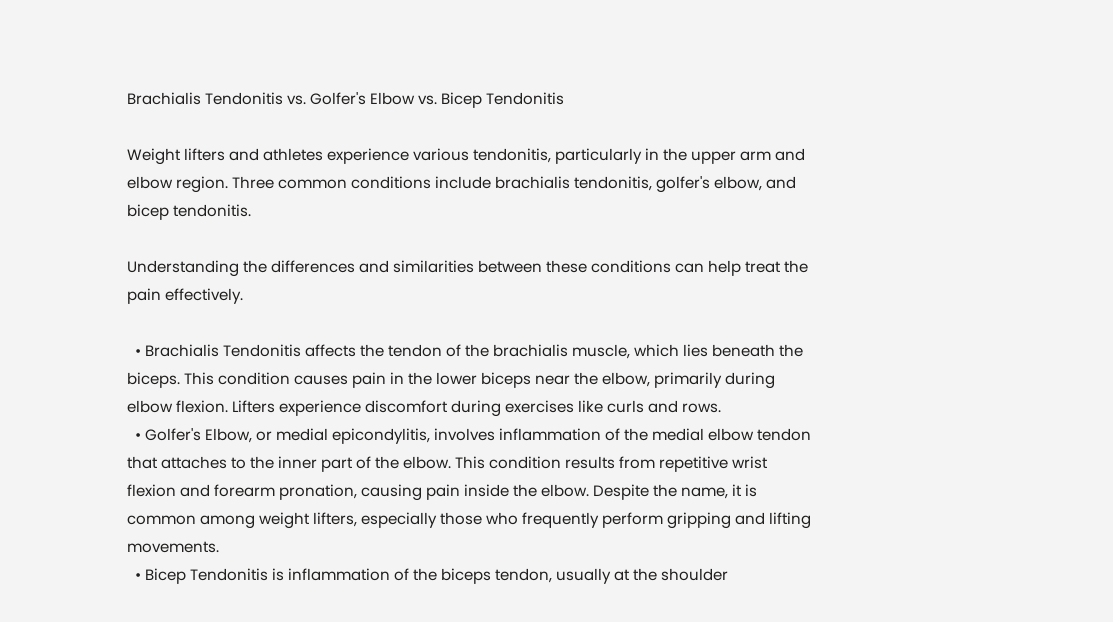Brachialis Tendonitis vs. Golfer's Elbow vs. Bicep Tendonitis

Weight lifters and athletes experience various tendonitis, particularly in the upper arm and elbow region. Three common conditions include brachialis tendonitis, golfer's elbow, and bicep tendonitis.

Understanding the differences and similarities between these conditions can help treat the pain effectively.

  • Brachialis Tendonitis affects the tendon of the brachialis muscle, which lies beneath the biceps. This condition causes pain in the lower biceps near the elbow, primarily during elbow flexion. Lifters experience discomfort during exercises like curls and rows.
  • Golfer's Elbow, or medial epicondylitis, involves inflammation of the medial elbow tendon that attaches to the inner part of the elbow. This condition results from repetitive wrist flexion and forearm pronation, causing pain inside the elbow. Despite the name, it is common among weight lifters, especially those who frequently perform gripping and lifting movements.
  • Bicep Tendonitis is inflammation of the biceps tendon, usually at the shoulder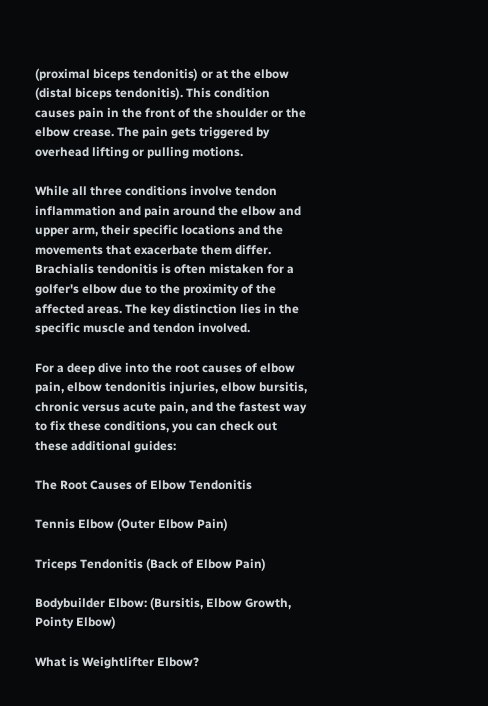(proximal biceps tendonitis) or at the elbow (distal biceps tendonitis). This condition causes pain in the front of the shoulder or the elbow crease. The pain gets triggered by overhead lifting or pulling motions.

While all three conditions involve tendon inflammation and pain around the elbow and upper arm, their specific locations and the movements that exacerbate them differ. Brachialis tendonitis is often mistaken for a golfer's elbow due to the proximity of the affected areas. The key distinction lies in the specific muscle and tendon involved.

For a deep dive into the root causes of elbow pain, elbow tendonitis injuries, elbow bursitis, chronic versus acute pain, and the fastest way to fix these conditions, you can check out these additional guides:

The Root Causes of Elbow Tendonitis

Tennis Elbow (Outer Elbow Pain)

Triceps Tendonitis (Back of Elbow Pain)

Bodybuilder Elbow: (Bursitis, Elbow Growth, Pointy Elbow)

What is Weightlifter Elbow?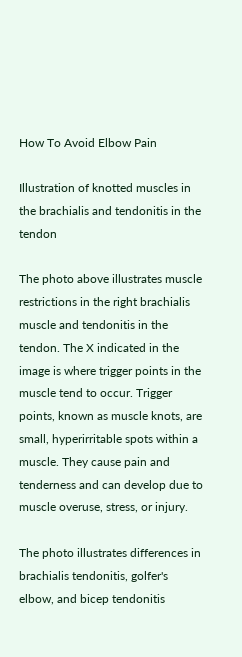How To Avoid Elbow Pain

Illustration of knotted muscles in the brachialis and tendonitis in the tendon

The photo above illustrates muscle restrictions in the right brachialis muscle and tendonitis in the tendon. The X indicated in the image is where trigger points in the muscle tend to occur. Trigger points, known as muscle knots, are small, hyperirritable spots within a muscle. They cause pain and tenderness and can develop due to muscle overuse, stress, or injury.

The photo illustrates differences in brachialis tendonitis, golfer's elbow, and bicep tendonitis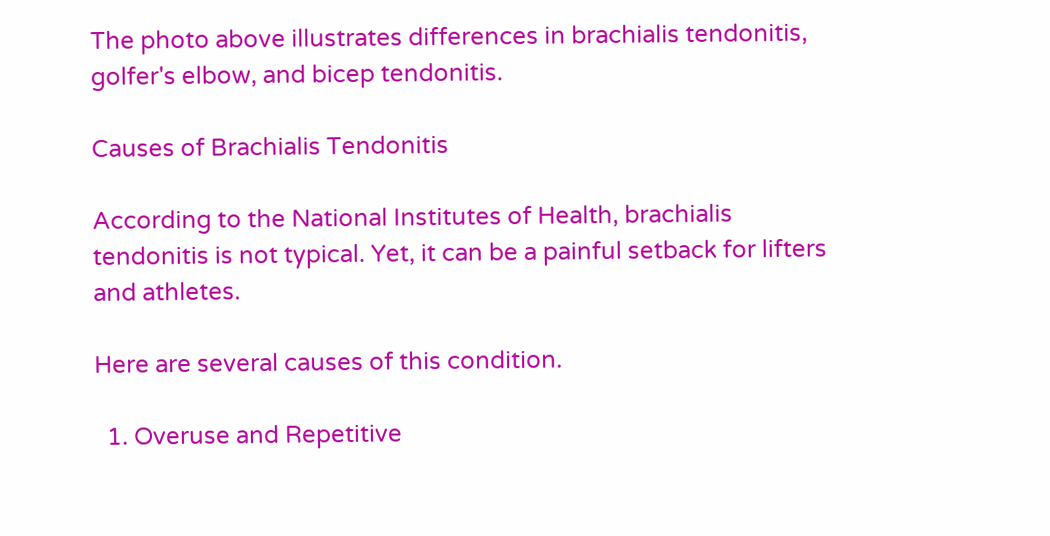The photo above illustrates differences in brachialis tendonitis, golfer's elbow, and bicep tendonitis.

Causes of Brachialis Tendonitis

According to the National Institutes of Health, brachialis tendonitis is not typical. Yet, it can be a painful setback for lifters and athletes.

Here are several causes of this condition.

  1. Overuse and Repetitive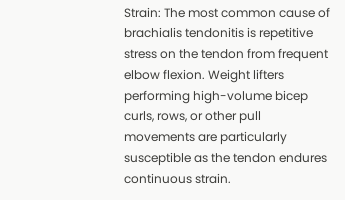Strain: The most common cause of brachialis tendonitis is repetitive stress on the tendon from frequent elbow flexion. Weight lifters performing high-volume bicep curls, rows, or other pull movements are particularly susceptible as the tendon endures continuous strain.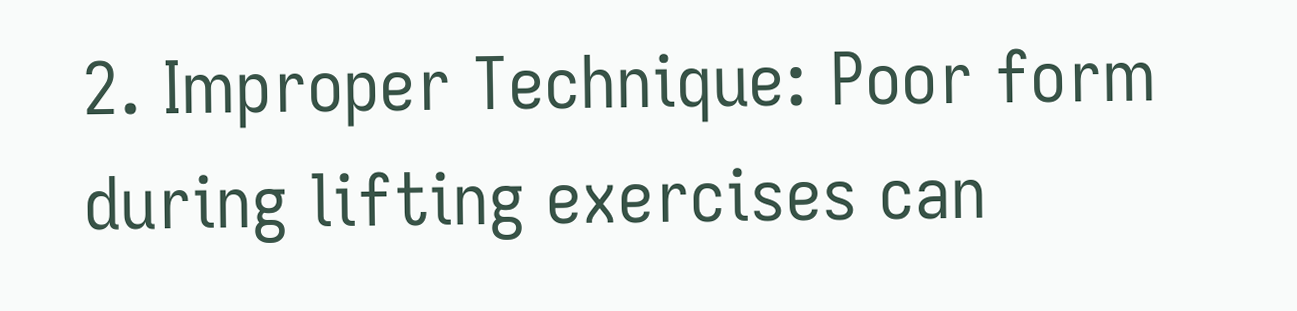2. Improper Technique: Poor form during lifting exercises can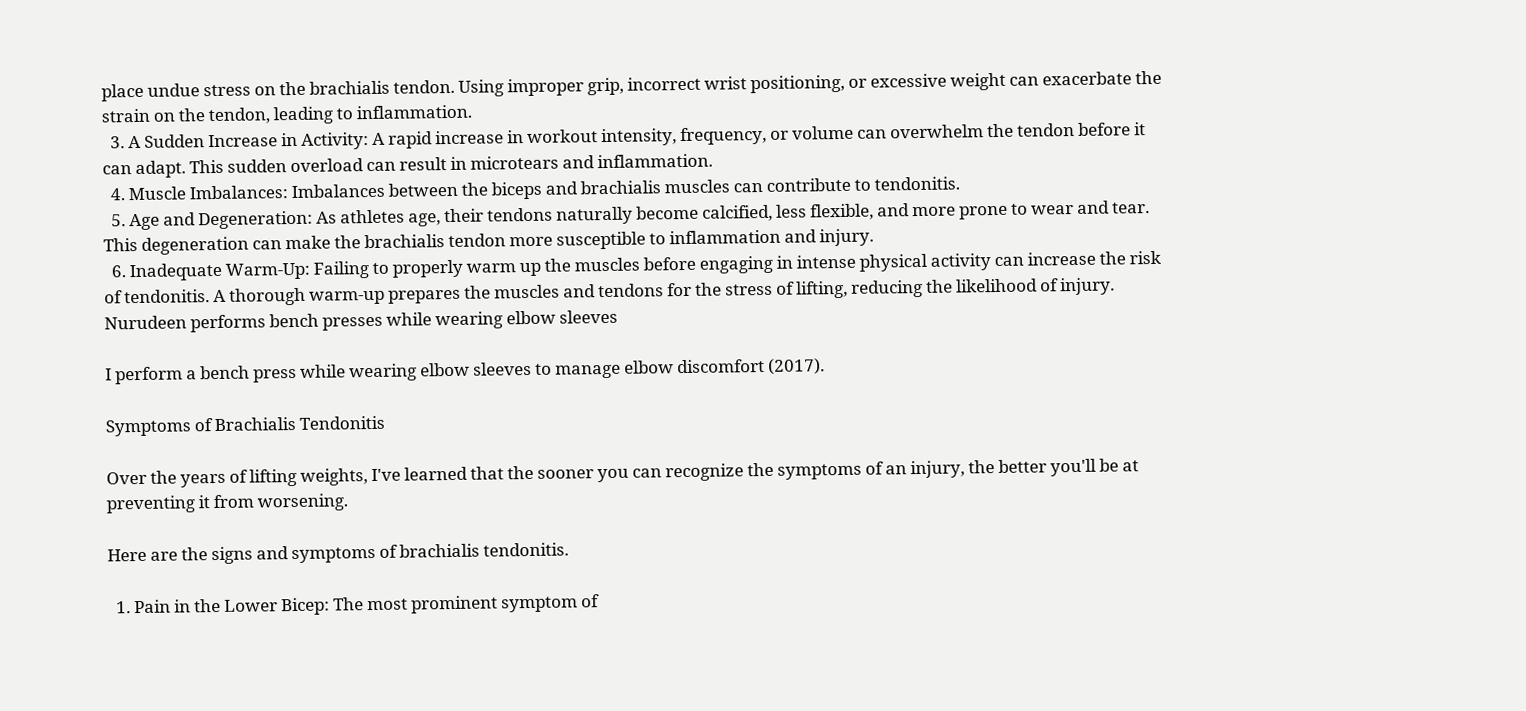place undue stress on the brachialis tendon. Using improper grip, incorrect wrist positioning, or excessive weight can exacerbate the strain on the tendon, leading to inflammation.
  3. A Sudden Increase in Activity: A rapid increase in workout intensity, frequency, or volume can overwhelm the tendon before it can adapt. This sudden overload can result in microtears and inflammation.
  4. Muscle Imbalances: Imbalances between the biceps and brachialis muscles can contribute to tendonitis.
  5. Age and Degeneration: As athletes age, their tendons naturally become calcified, less flexible, and more prone to wear and tear. This degeneration can make the brachialis tendon more susceptible to inflammation and injury.
  6. Inadequate Warm-Up: Failing to properly warm up the muscles before engaging in intense physical activity can increase the risk of tendonitis. A thorough warm-up prepares the muscles and tendons for the stress of lifting, reducing the likelihood of injury.
Nurudeen performs bench presses while wearing elbow sleeves

I perform a bench press while wearing elbow sleeves to manage elbow discomfort (2017).

Symptoms of Brachialis Tendonitis

Over the years of lifting weights, I've learned that the sooner you can recognize the symptoms of an injury, the better you'll be at preventing it from worsening.

Here are the signs and symptoms of brachialis tendonitis.

  1. Pain in the Lower Bicep: The most prominent symptom of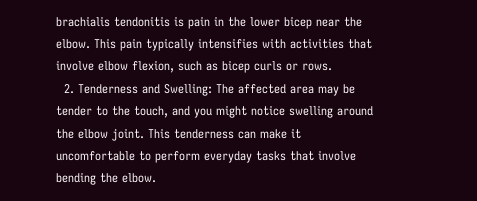brachialis tendonitis is pain in the lower bicep near the elbow. This pain typically intensifies with activities that involve elbow flexion, such as bicep curls or rows.
  2. Tenderness and Swelling: The affected area may be tender to the touch, and you might notice swelling around the elbow joint. This tenderness can make it uncomfortable to perform everyday tasks that involve bending the elbow.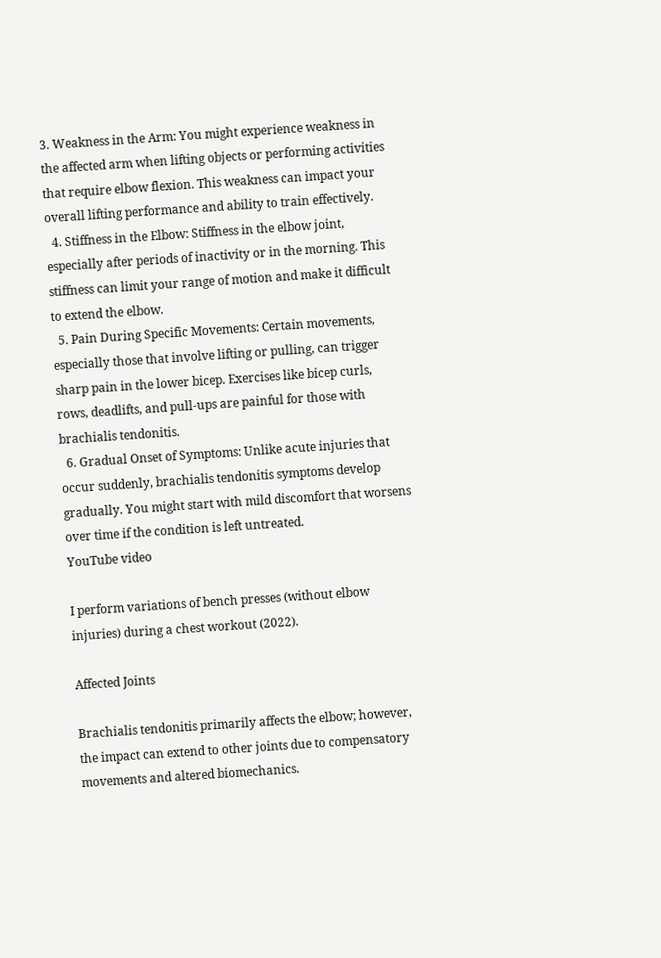3. Weakness in the Arm: You might experience weakness in the affected arm when lifting objects or performing activities that require elbow flexion. This weakness can impact your overall lifting performance and ability to train effectively.
  4. Stiffness in the Elbow: Stiffness in the elbow joint, especially after periods of inactivity or in the morning. This stiffness can limit your range of motion and make it difficult to extend the elbow.
  5. Pain During Specific Movements: Certain movements, especially those that involve lifting or pulling, can trigger sharp pain in the lower bicep. Exercises like bicep curls, rows, deadlifts, and pull-ups are painful for those with brachialis tendonitis.
  6. Gradual Onset of Symptoms: Unlike acute injuries that occur suddenly, brachialis tendonitis symptoms develop gradually. You might start with mild discomfort that worsens over time if the condition is left untreated.
YouTube video

I perform variations of bench presses (without elbow injuries) during a chest workout (2022).

Affected Joints

Brachialis tendonitis primarily affects the elbow; however, the impact can extend to other joints due to compensatory movements and altered biomechanics.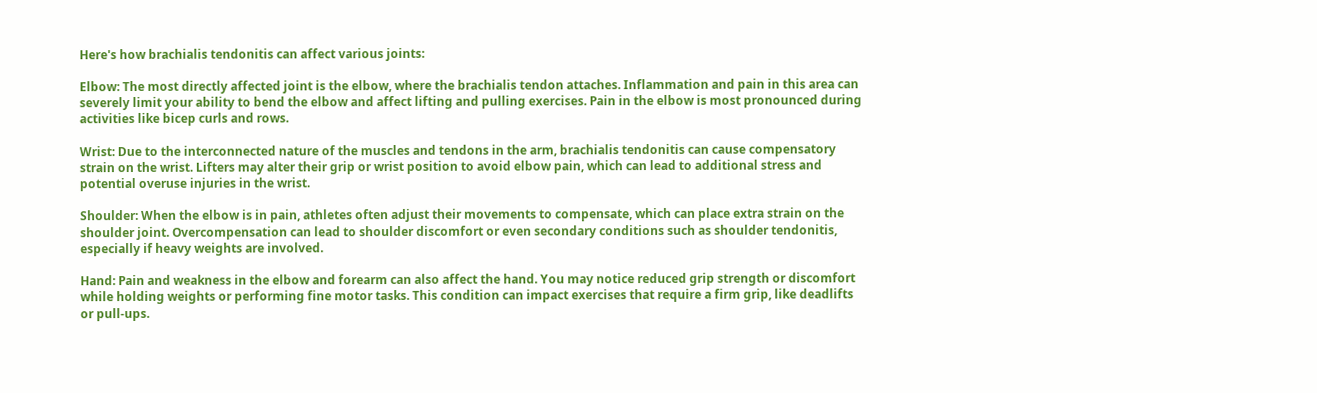Here's how brachialis tendonitis can affect various joints:

Elbow: The most directly affected joint is the elbow, where the brachialis tendon attaches. Inflammation and pain in this area can severely limit your ability to bend the elbow and affect lifting and pulling exercises. Pain in the elbow is most pronounced during activities like bicep curls and rows.

Wrist: Due to the interconnected nature of the muscles and tendons in the arm, brachialis tendonitis can cause compensatory strain on the wrist. Lifters may alter their grip or wrist position to avoid elbow pain, which can lead to additional stress and potential overuse injuries in the wrist.

Shoulder: When the elbow is in pain, athletes often adjust their movements to compensate, which can place extra strain on the shoulder joint. Overcompensation can lead to shoulder discomfort or even secondary conditions such as shoulder tendonitis, especially if heavy weights are involved.

Hand: Pain and weakness in the elbow and forearm can also affect the hand. You may notice reduced grip strength or discomfort while holding weights or performing fine motor tasks. This condition can impact exercises that require a firm grip, like deadlifts or pull-ups.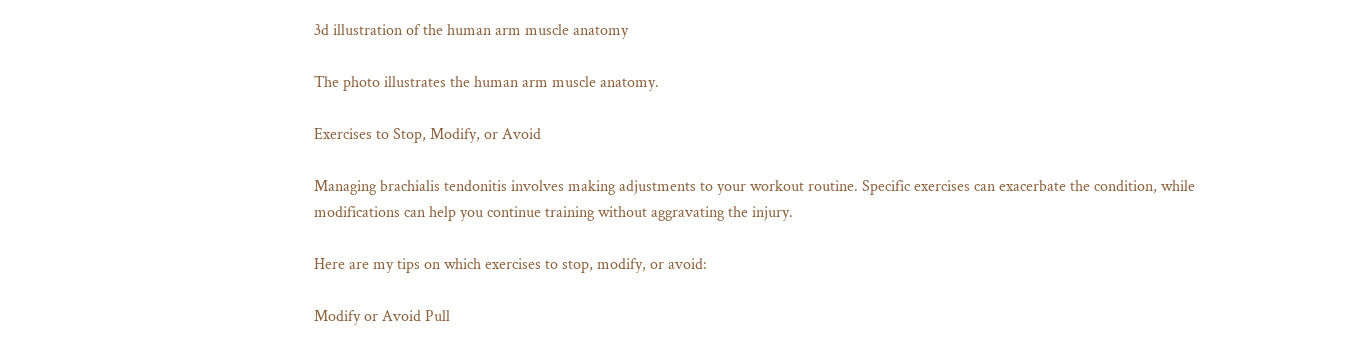3d illustration of the human arm muscle anatomy

The photo illustrates the human arm muscle anatomy.

Exercises to Stop, Modify, or Avoid

Managing brachialis tendonitis involves making adjustments to your workout routine. Specific exercises can exacerbate the condition, while modifications can help you continue training without aggravating the injury.

Here are my tips on which exercises to stop, modify, or avoid:

Modify or Avoid Pull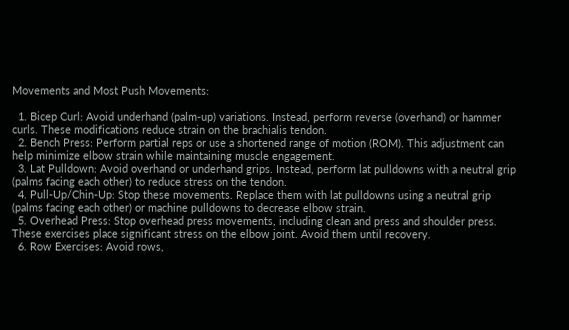Movements and Most Push Movements:

  1. Bicep Curl: Avoid underhand (palm-up) variations. Instead, perform reverse (overhand) or hammer curls. These modifications reduce strain on the brachialis tendon.
  2. Bench Press: Perform partial reps or use a shortened range of motion (ROM). This adjustment can help minimize elbow strain while maintaining muscle engagement.
  3. Lat Pulldown: Avoid overhand or underhand grips. Instead, perform lat pulldowns with a neutral grip (palms facing each other) to reduce stress on the tendon.
  4. Pull-Up/Chin-Up: Stop these movements. Replace them with lat pulldowns using a neutral grip (palms facing each other) or machine pulldowns to decrease elbow strain.
  5. Overhead Press: Stop overhead press movements, including clean and press and shoulder press. These exercises place significant stress on the elbow joint. Avoid them until recovery.
  6. Row Exercises: Avoid rows,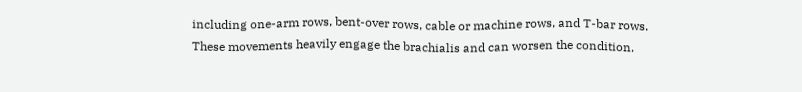including one-arm rows, bent-over rows, cable or machine rows, and T-bar rows. These movements heavily engage the brachialis and can worsen the condition.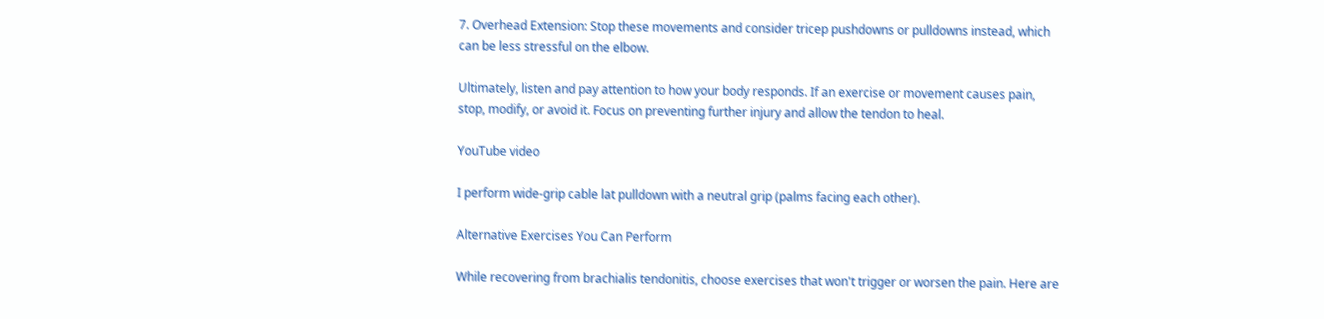7. Overhead Extension: Stop these movements and consider tricep pushdowns or pulldowns instead, which can be less stressful on the elbow.

Ultimately, listen and pay attention to how your body responds. If an exercise or movement causes pain, stop, modify, or avoid it. Focus on preventing further injury and allow the tendon to heal.

YouTube video

I perform wide-grip cable lat pulldown with a neutral grip (palms facing each other).

Alternative Exercises You Can Perform

While recovering from brachialis tendonitis, choose exercises that won't trigger or worsen the pain. Here are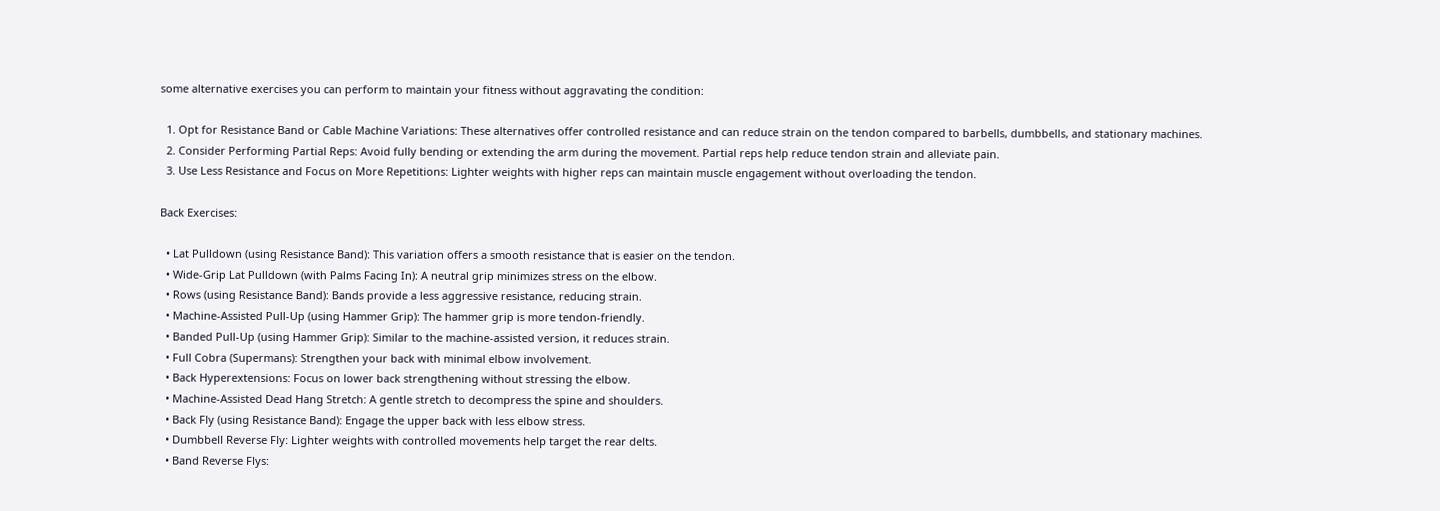some alternative exercises you can perform to maintain your fitness without aggravating the condition:

  1. Opt for Resistance Band or Cable Machine Variations: These alternatives offer controlled resistance and can reduce strain on the tendon compared to barbells, dumbbells, and stationary machines.
  2. Consider Performing Partial Reps: Avoid fully bending or extending the arm during the movement. Partial reps help reduce tendon strain and alleviate pain.
  3. Use Less Resistance and Focus on More Repetitions: Lighter weights with higher reps can maintain muscle engagement without overloading the tendon.

Back Exercises:

  • Lat Pulldown (using Resistance Band): This variation offers a smooth resistance that is easier on the tendon.
  • Wide-Grip Lat Pulldown (with Palms Facing In): A neutral grip minimizes stress on the elbow.
  • Rows (using Resistance Band): Bands provide a less aggressive resistance, reducing strain.
  • Machine-Assisted Pull-Up (using Hammer Grip): The hammer grip is more tendon-friendly.
  • Banded Pull-Up (using Hammer Grip): Similar to the machine-assisted version, it reduces strain.
  • Full Cobra (Supermans): Strengthen your back with minimal elbow involvement.
  • Back Hyperextensions: Focus on lower back strengthening without stressing the elbow.
  • Machine-Assisted Dead Hang Stretch: A gentle stretch to decompress the spine and shoulders.
  • Back Fly (using Resistance Band): Engage the upper back with less elbow stress.
  • Dumbbell Reverse Fly: Lighter weights with controlled movements help target the rear delts.
  • Band Reverse Flys: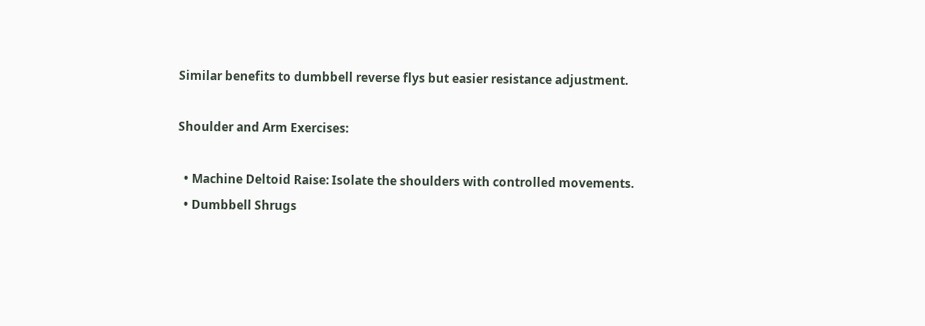Similar benefits to dumbbell reverse flys but easier resistance adjustment.

Shoulder and Arm Exercises:

  • Machine Deltoid Raise: Isolate the shoulders with controlled movements.
  • Dumbbell Shrugs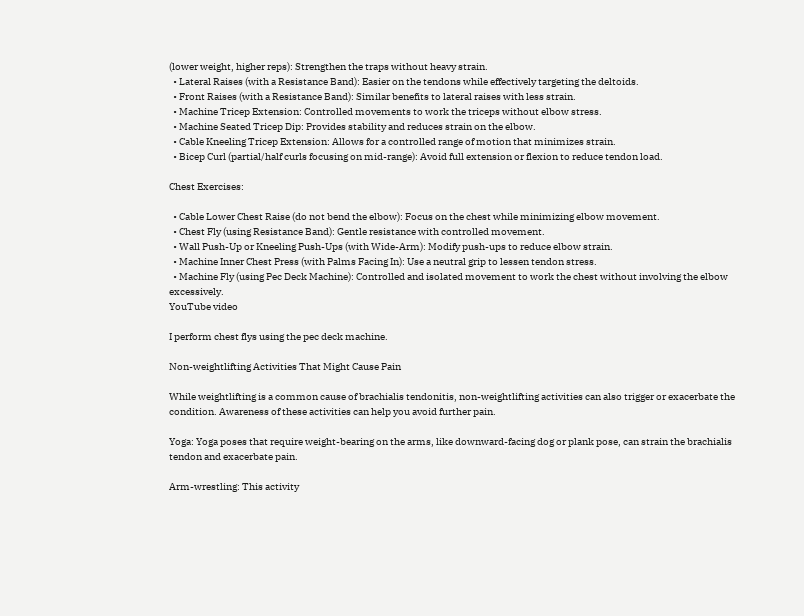(lower weight, higher reps): Strengthen the traps without heavy strain.
  • Lateral Raises (with a Resistance Band): Easier on the tendons while effectively targeting the deltoids.
  • Front Raises (with a Resistance Band): Similar benefits to lateral raises with less strain.
  • Machine Tricep Extension: Controlled movements to work the triceps without elbow stress.
  • Machine Seated Tricep Dip: Provides stability and reduces strain on the elbow.
  • Cable Kneeling Tricep Extension: Allows for a controlled range of motion that minimizes strain.
  • Bicep Curl (partial/half curls focusing on mid-range): Avoid full extension or flexion to reduce tendon load.

Chest Exercises:

  • Cable Lower Chest Raise (do not bend the elbow): Focus on the chest while minimizing elbow movement.
  • Chest Fly (using Resistance Band): Gentle resistance with controlled movement.
  • Wall Push-Up or Kneeling Push-Ups (with Wide-Arm): Modify push-ups to reduce elbow strain.
  • Machine Inner Chest Press (with Palms Facing In): Use a neutral grip to lessen tendon stress.
  • Machine Fly (using Pec Deck Machine): Controlled and isolated movement to work the chest without involving the elbow excessively.
YouTube video

I perform chest flys using the pec deck machine.

Non-weightlifting Activities That Might Cause Pain

While weightlifting is a common cause of brachialis tendonitis, non-weightlifting activities can also trigger or exacerbate the condition. Awareness of these activities can help you avoid further pain.

Yoga: Yoga poses that require weight-bearing on the arms, like downward-facing dog or plank pose, can strain the brachialis tendon and exacerbate pain.

Arm-wrestling: This activity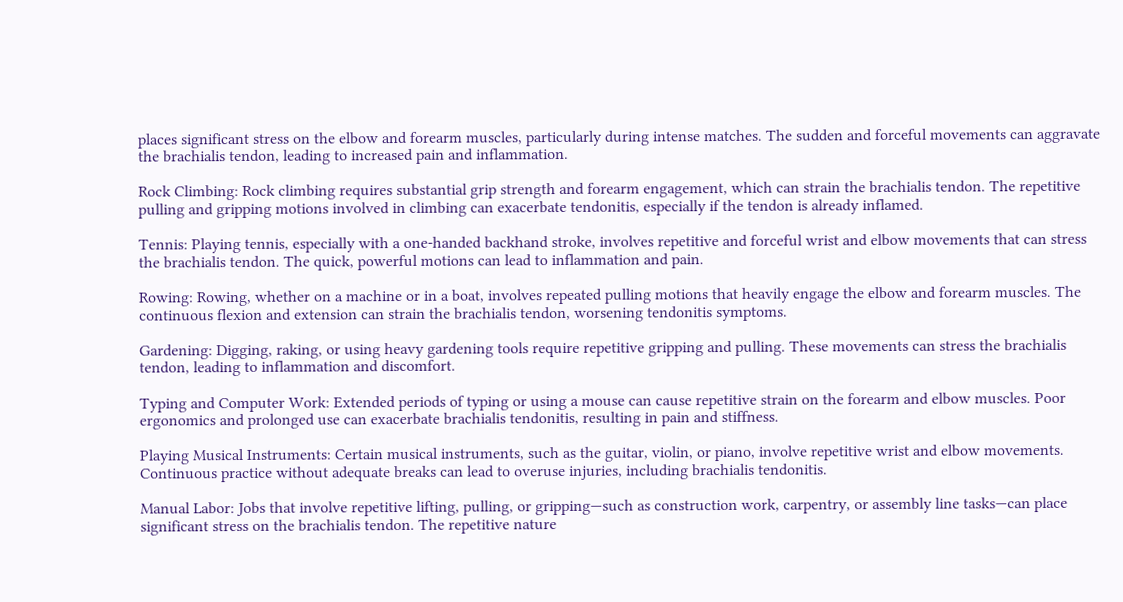places significant stress on the elbow and forearm muscles, particularly during intense matches. The sudden and forceful movements can aggravate the brachialis tendon, leading to increased pain and inflammation.

Rock Climbing: Rock climbing requires substantial grip strength and forearm engagement, which can strain the brachialis tendon. The repetitive pulling and gripping motions involved in climbing can exacerbate tendonitis, especially if the tendon is already inflamed.

Tennis: Playing tennis, especially with a one-handed backhand stroke, involves repetitive and forceful wrist and elbow movements that can stress the brachialis tendon. The quick, powerful motions can lead to inflammation and pain.

Rowing: Rowing, whether on a machine or in a boat, involves repeated pulling motions that heavily engage the elbow and forearm muscles. The continuous flexion and extension can strain the brachialis tendon, worsening tendonitis symptoms.

Gardening: Digging, raking, or using heavy gardening tools require repetitive gripping and pulling. These movements can stress the brachialis tendon, leading to inflammation and discomfort.

Typing and Computer Work: Extended periods of typing or using a mouse can cause repetitive strain on the forearm and elbow muscles. Poor ergonomics and prolonged use can exacerbate brachialis tendonitis, resulting in pain and stiffness.

Playing Musical Instruments: Certain musical instruments, such as the guitar, violin, or piano, involve repetitive wrist and elbow movements. Continuous practice without adequate breaks can lead to overuse injuries, including brachialis tendonitis.

Manual Labor: Jobs that involve repetitive lifting, pulling, or gripping—such as construction work, carpentry, or assembly line tasks—can place significant stress on the brachialis tendon. The repetitive nature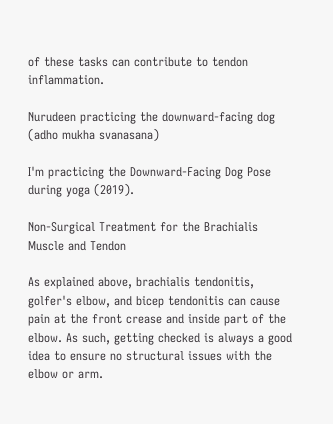of these tasks can contribute to tendon inflammation.

Nurudeen practicing the downward-facing dog (adho mukha svanasana)

I'm practicing the Downward-Facing Dog Pose during yoga (2019).

Non-Surgical Treatment for the Brachialis Muscle and Tendon

As explained above, brachialis tendonitis, golfer's elbow, and bicep tendonitis can cause pain at the front crease and inside part of the elbow. As such, getting checked is always a good idea to ensure no structural issues with the elbow or arm.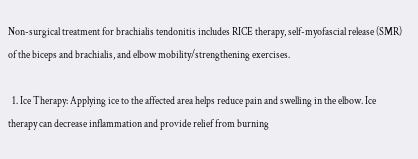Non-surgical treatment for brachialis tendonitis includes RICE therapy, self-myofascial release (SMR) of the biceps and brachialis, and elbow mobility/strengthening exercises.

  1. Ice Therapy: Applying ice to the affected area helps reduce pain and swelling in the elbow. Ice therapy can decrease inflammation and provide relief from burning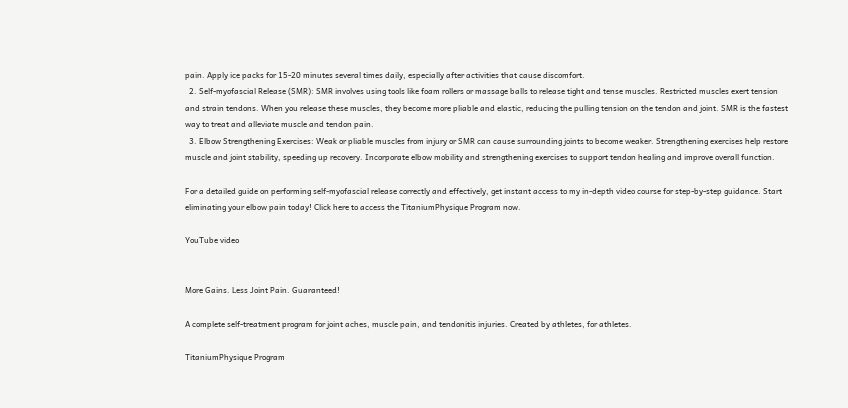pain. Apply ice packs for 15-20 minutes several times daily, especially after activities that cause discomfort.
  2. Self-myofascial Release (SMR): SMR involves using tools like foam rollers or massage balls to release tight and tense muscles. Restricted muscles exert tension and strain tendons. When you release these muscles, they become more pliable and elastic, reducing the pulling tension on the tendon and joint. SMR is the fastest way to treat and alleviate muscle and tendon pain.
  3. Elbow Strengthening Exercises: Weak or pliable muscles from injury or SMR can cause surrounding joints to become weaker. Strengthening exercises help restore muscle and joint stability, speeding up recovery. Incorporate elbow mobility and strengthening exercises to support tendon healing and improve overall function.

For a detailed guide on performing self-myofascial release correctly and effectively, get instant access to my in-depth video course for step-by-step guidance. Start eliminating your elbow pain today! Click here to access the TitaniumPhysique Program now.

YouTube video


More Gains. Less Joint Pain. Guaranteed!

A complete self-treatment program for joint aches, muscle pain, and tendonitis injuries. Created by athletes, for athletes.

TitaniumPhysique Program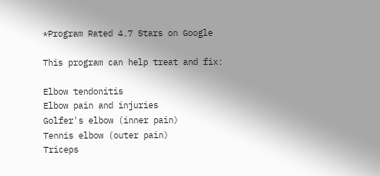*Program Rated 4.7 Stars on Google

This program can help treat and fix:

Elbow tendonitis
Elbow pain and injuries
Golfer's elbow (inner pain)
Tennis elbow (outer pain)
Triceps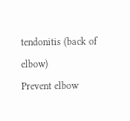tendonitis (back of elbow)
Prevent elbow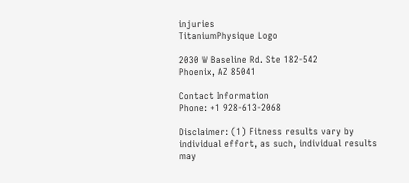injuries
TitaniumPhysique Logo

2030 W Baseline Rd. Ste 182-542
Phoenix, AZ 85041

Contact Information
Phone: +1 928-613-2068

Disclaimer: (1) Fitness results vary by individual effort, as such, individual results may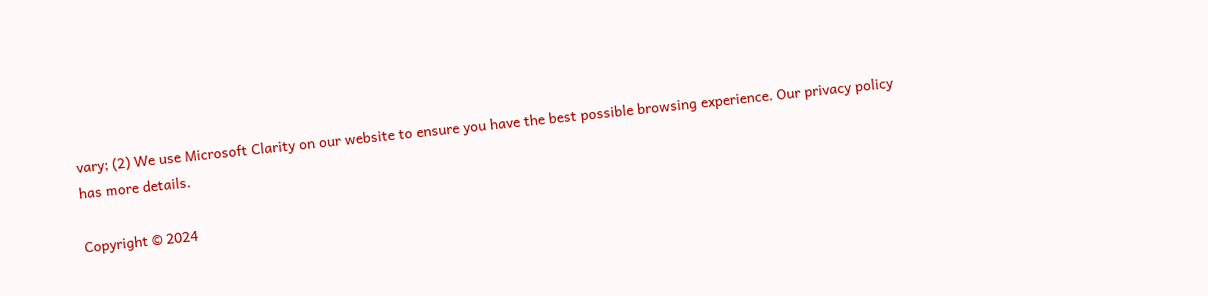vary; (2) We use Microsoft Clarity on our website to ensure you have the best possible browsing experience. Our privacy policy has more details.

Copyright © 2024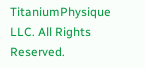TitaniumPhysique LLC. All Rights Reserved.